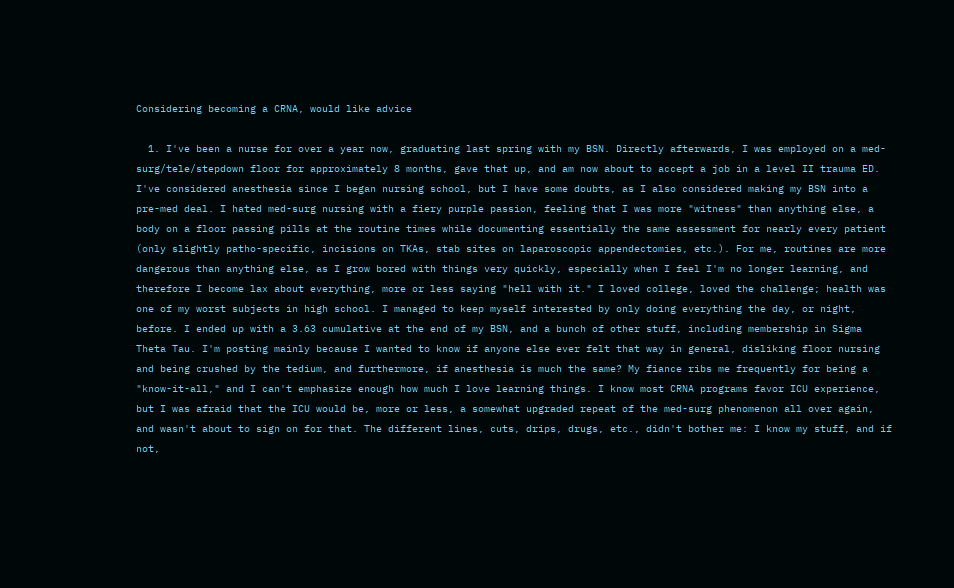Considering becoming a CRNA, would like advice

  1. I've been a nurse for over a year now, graduating last spring with my BSN. Directly afterwards, I was employed on a med-surg/tele/stepdown floor for approximately 8 months, gave that up, and am now about to accept a job in a level II trauma ED. I've considered anesthesia since I began nursing school, but I have some doubts, as I also considered making my BSN into a pre-med deal. I hated med-surg nursing with a fiery purple passion, feeling that I was more "witness" than anything else, a body on a floor passing pills at the routine times while documenting essentially the same assessment for nearly every patient (only slightly patho-specific, incisions on TKAs, stab sites on laparoscopic appendectomies, etc.). For me, routines are more dangerous than anything else, as I grow bored with things very quickly, especially when I feel I'm no longer learning, and therefore I become lax about everything, more or less saying "hell with it." I loved college, loved the challenge; health was one of my worst subjects in high school. I managed to keep myself interested by only doing everything the day, or night, before. I ended up with a 3.63 cumulative at the end of my BSN, and a bunch of other stuff, including membership in Sigma Theta Tau. I'm posting mainly because I wanted to know if anyone else ever felt that way in general, disliking floor nursing and being crushed by the tedium, and furthermore, if anesthesia is much the same? My fiance ribs me frequently for being a "know-it-all," and I can't emphasize enough how much I love learning things. I know most CRNA programs favor ICU experience, but I was afraid that the ICU would be, more or less, a somewhat upgraded repeat of the med-surg phenomenon all over again, and wasn't about to sign on for that. The different lines, cuts, drips, drugs, etc., didn't bother me: I know my stuff, and if not,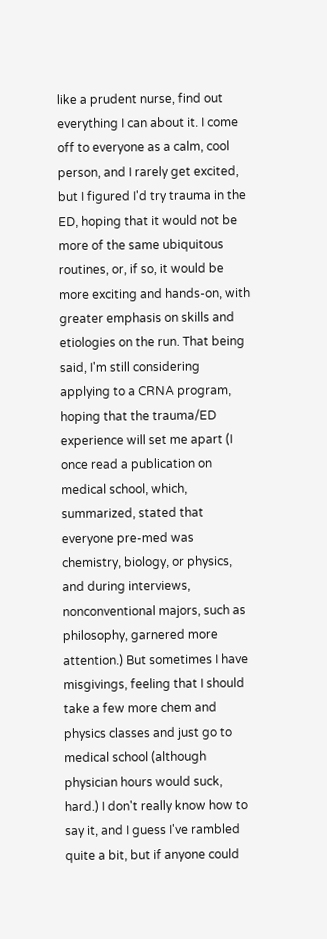like a prudent nurse, find out everything I can about it. I come off to everyone as a calm, cool person, and I rarely get excited, but I figured I'd try trauma in the ED, hoping that it would not be more of the same ubiquitous routines, or, if so, it would be more exciting and hands-on, with greater emphasis on skills and etiologies on the run. That being said, I'm still considering applying to a CRNA program, hoping that the trauma/ED experience will set me apart (I once read a publication on medical school, which, summarized, stated that everyone pre-med was chemistry, biology, or physics, and during interviews, nonconventional majors, such as philosophy, garnered more attention.) But sometimes I have misgivings, feeling that I should take a few more chem and physics classes and just go to medical school (although physician hours would suck, hard.) I don't really know how to say it, and I guess I've rambled quite a bit, but if anyone could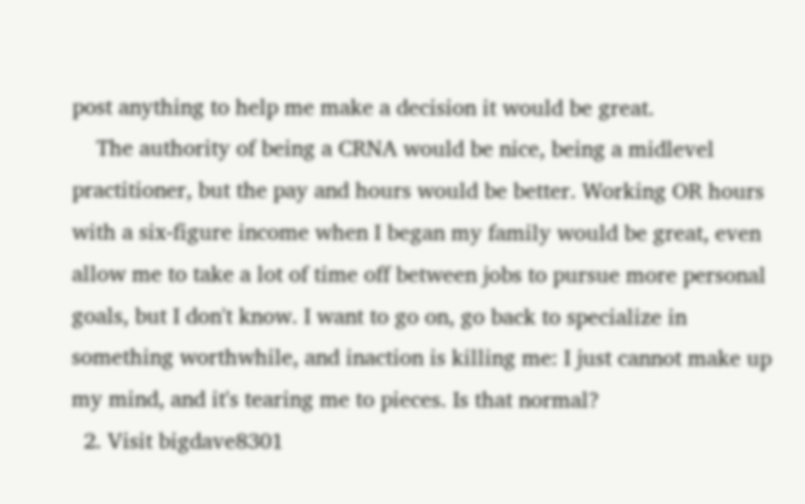post anything to help me make a decision it would be great.
    The authority of being a CRNA would be nice, being a midlevel practitioner, but the pay and hours would be better. Working OR hours with a six-figure income when I began my family would be great, even allow me to take a lot of time off between jobs to pursue more personal goals, but I don't know. I want to go on, go back to specialize in something worthwhile, and inaction is killing me: I just cannot make up my mind, and it's tearing me to pieces. Is that normal?
  2. Visit bigdave8301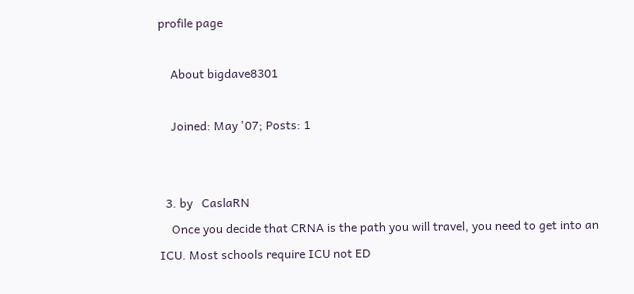profile page

    About bigdave8301

    Joined: May '07; Posts: 1


  3. by   CaslaRN
    Once you decide that CRNA is the path you will travel, you need to get into an ICU. Most schools require ICU not ED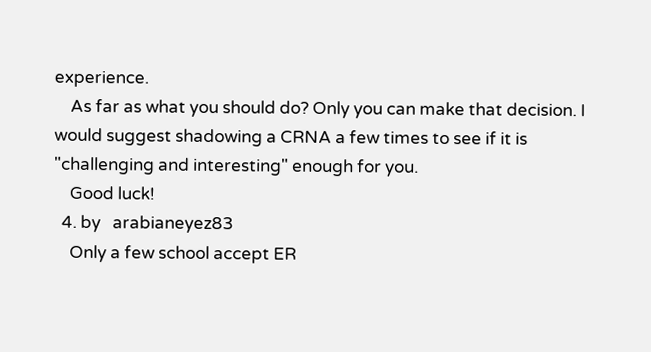experience.
    As far as what you should do? Only you can make that decision. I would suggest shadowing a CRNA a few times to see if it is "challenging and interesting" enough for you.
    Good luck!
  4. by   arabianeyez83
    Only a few school accept ER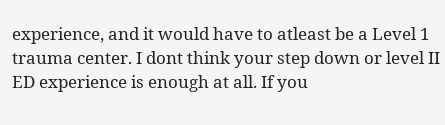experience, and it would have to atleast be a Level 1 trauma center. I dont think your step down or level II ED experience is enough at all. If you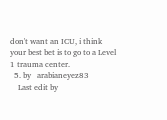don't want an ICU, i think your best bet is to go to a Level 1 trauma center.
  5. by   arabianeyez83
    Last edit by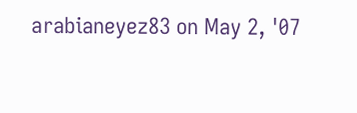arabianeyez83 on May 2, '07